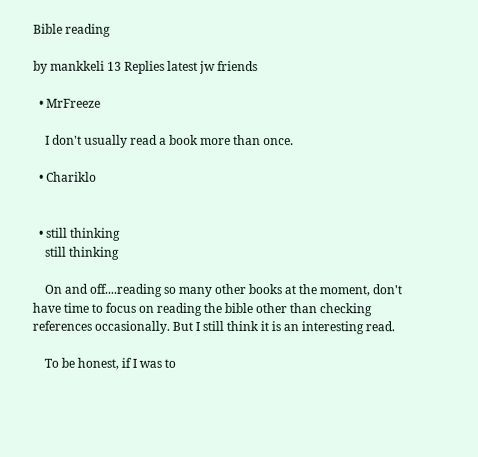Bible reading

by mankkeli 13 Replies latest jw friends

  • MrFreeze

    I don't usually read a book more than once.

  • Chariklo


  • still thinking
    still thinking

    On and off....reading so many other books at the moment, don't have time to focus on reading the bible other than checking references occasionally. But I still think it is an interesting read.

    To be honest, if I was to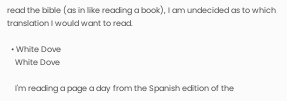read the bible (as in like reading a book), I am undecided as to which translation I would want to read.

  • White Dove
    White Dove

    I'm reading a page a day from the Spanish edition of the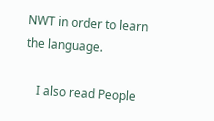NWT in order to learn the language.

    I also read People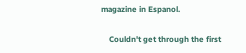magazine in Espanol.

    Couldn't get through the first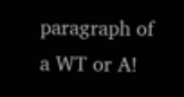paragraph of a WT or A!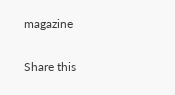magazine

Share this